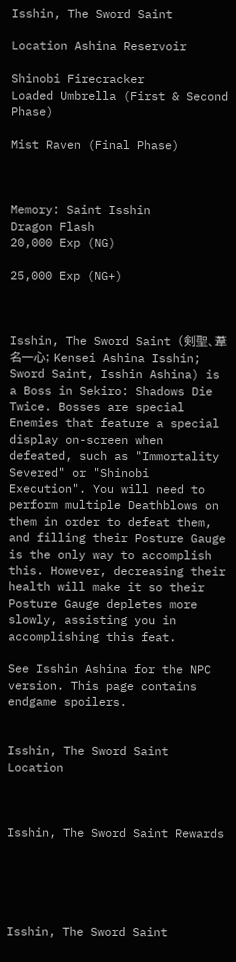Isshin, The Sword Saint

Location Ashina Reservoir

Shinobi Firecracker
Loaded Umbrella (First & Second Phase)

Mist Raven (Final Phase)



Memory: Saint Isshin
Dragon Flash
20,000 Exp (NG)

25,000 Exp (NG+)



Isshin, The Sword Saint (剣聖、葦名一心; Kensei Ashina Isshin; Sword Saint, Isshin Ashina) is a Boss in Sekiro: Shadows Die Twice. Bosses are special Enemies that feature a special display on-screen when defeated, such as "Immortality Severed" or "Shinobi Execution". You will need to perform multiple Deathblows on them in order to defeat them, and filling their Posture Gauge is the only way to accomplish this. However, decreasing their health will make it so their Posture Gauge depletes more slowly, assisting you in accomplishing this feat.

See Isshin Ashina for the NPC version. This page contains endgame spoilers.


Isshin, The Sword Saint Location



Isshin, The Sword Saint Rewards





Isshin, The Sword Saint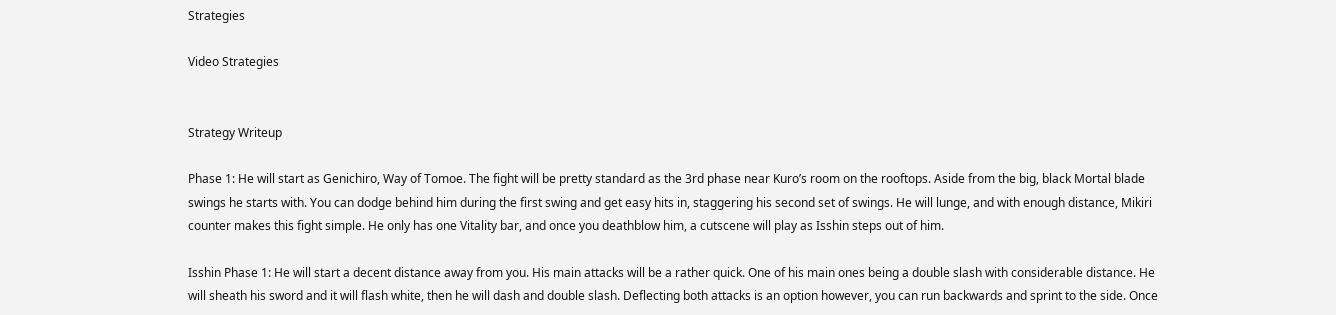Strategies

Video Strategies


Strategy Writeup

Phase 1: He will start as Genichiro, Way of Tomoe. The fight will be pretty standard as the 3rd phase near Kuro’s room on the rooftops. Aside from the big, black Mortal blade swings he starts with. You can dodge behind him during the first swing and get easy hits in, staggering his second set of swings. He will lunge, and with enough distance, Mikiri counter makes this fight simple. He only has one Vitality bar, and once you deathblow him, a cutscene will play as Isshin steps out of him.

Isshin Phase 1: He will start a decent distance away from you. His main attacks will be a rather quick. One of his main ones being a double slash with considerable distance. He will sheath his sword and it will flash white, then he will dash and double slash. Deflecting both attacks is an option however, you can run backwards and sprint to the side. Once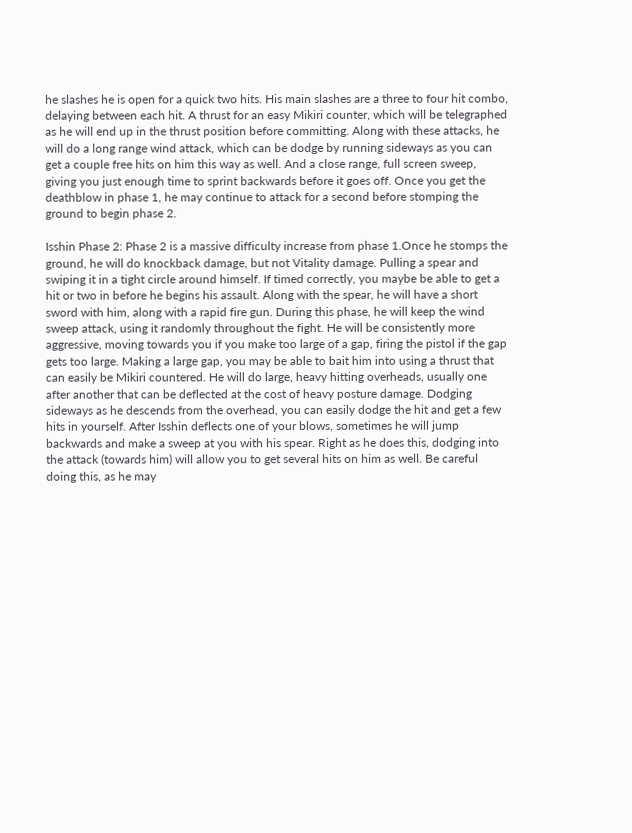he slashes he is open for a quick two hits. His main slashes are a three to four hit combo, delaying between each hit. A thrust for an easy Mikiri counter, which will be telegraphed as he will end up in the thrust position before committing. Along with these attacks, he will do a long range wind attack, which can be dodge by running sideways as you can get a couple free hits on him this way as well. And a close range, full screen sweep, giving you just enough time to sprint backwards before it goes off. Once you get the deathblow in phase 1, he may continue to attack for a second before stomping the ground to begin phase 2.

Isshin Phase 2: Phase 2 is a massive difficulty increase from phase 1.Once he stomps the ground, he will do knockback damage, but not Vitality damage. Pulling a spear and swiping it in a tight circle around himself. If timed correctly, you maybe be able to get a hit or two in before he begins his assault. Along with the spear, he will have a short sword with him, along with a rapid fire gun. During this phase, he will keep the wind sweep attack, using it randomly throughout the fight. He will be consistently more aggressive, moving towards you if you make too large of a gap, firing the pistol if the gap gets too large. Making a large gap, you may be able to bait him into using a thrust that can easily be Mikiri countered. He will do large, heavy hitting overheads, usually one after another that can be deflected at the cost of heavy posture damage. Dodging sideways as he descends from the overhead, you can easily dodge the hit and get a few hits in yourself. After Isshin deflects one of your blows, sometimes he will jump backwards and make a sweep at you with his spear. Right as he does this, dodging into the attack (towards him) will allow you to get several hits on him as well. Be careful doing this, as he may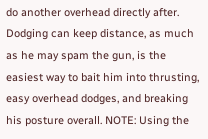do another overhead directly after. Dodging can keep distance, as much as he may spam the gun, is the easiest way to bait him into thrusting, easy overhead dodges, and breaking his posture overall. NOTE: Using the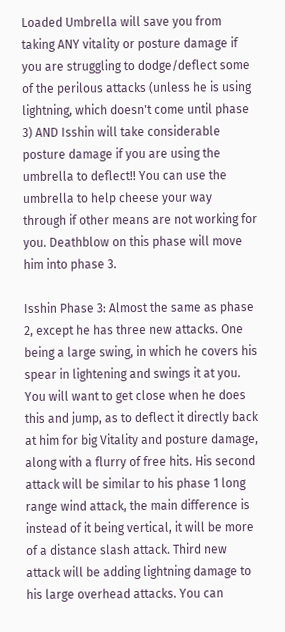Loaded Umbrella will save you from taking ANY vitality or posture damage if you are struggling to dodge/deflect some of the perilous attacks (unless he is using lightning, which doesn't come until phase 3) AND Isshin will take considerable posture damage if you are using the umbrella to deflect!! You can use the umbrella to help cheese your way through if other means are not working for you. Deathblow on this phase will move him into phase 3.

Isshin Phase 3: Almost the same as phase 2, except he has three new attacks. One being a large swing, in which he covers his spear in lightening and swings it at you. You will want to get close when he does this and jump, as to deflect it directly back at him for big Vitality and posture damage, along with a flurry of free hits. His second attack will be similar to his phase 1 long range wind attack, the main difference is instead of it being vertical, it will be more of a distance slash attack. Third new attack will be adding lightning damage to his large overhead attacks. You can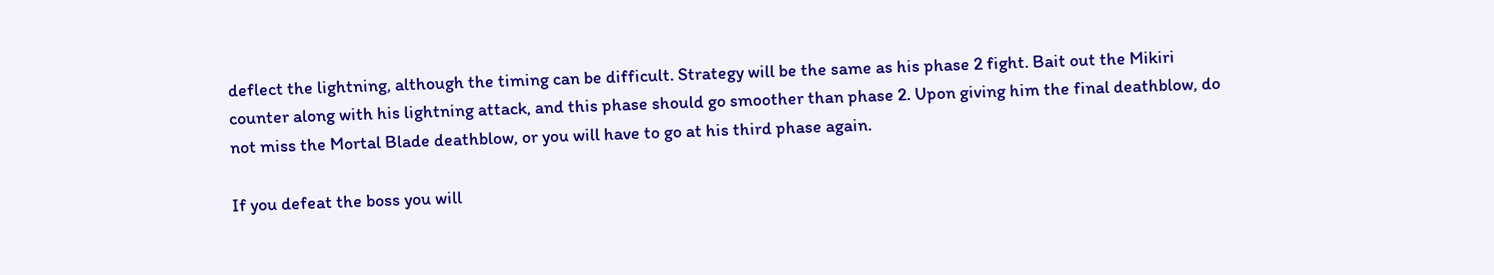deflect the lightning, although the timing can be difficult. Strategy will be the same as his phase 2 fight. Bait out the Mikiri counter along with his lightning attack, and this phase should go smoother than phase 2. Upon giving him the final deathblow, do not miss the Mortal Blade deathblow, or you will have to go at his third phase again.

If you defeat the boss you will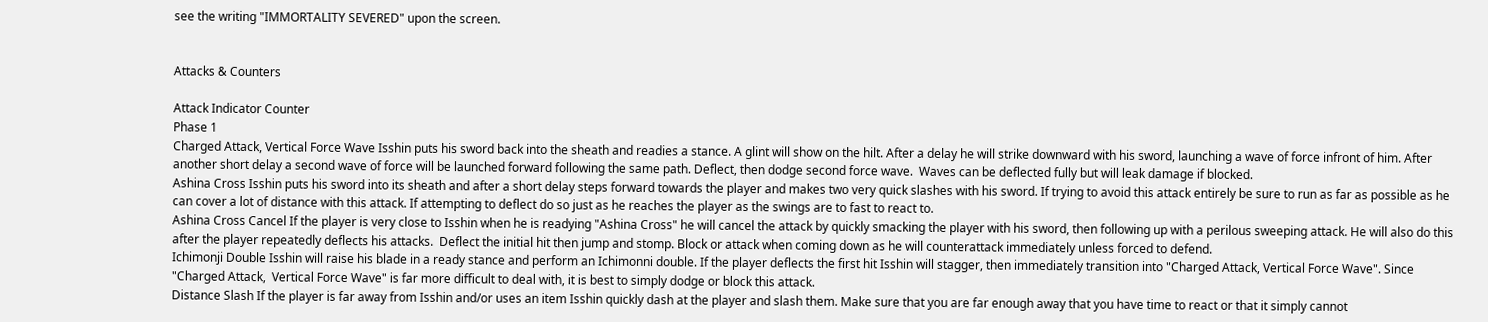see the writing "IMMORTALITY SEVERED" upon the screen.


Attacks & Counters

Attack Indicator Counter
Phase 1
Charged Attack, Vertical Force Wave Isshin puts his sword back into the sheath and readies a stance. A glint will show on the hilt. After a delay he will strike downward with his sword, launching a wave of force infront of him. After another short delay a second wave of force will be launched forward following the same path. Deflect, then dodge second force wave.  Waves can be deflected fully but will leak damage if blocked.
Ashina Cross Isshin puts his sword into its sheath and after a short delay steps forward towards the player and makes two very quick slashes with his sword. If trying to avoid this attack entirely be sure to run as far as possible as he can cover a lot of distance with this attack. If attempting to deflect do so just as he reaches the player as the swings are to fast to react to.
Ashina Cross Cancel If the player is very close to Isshin when he is readying "Ashina Cross" he will cancel the attack by quickly smacking the player with his sword, then following up with a perilous sweeping attack. He will also do this after the player repeatedly deflects his attacks.  Deflect the initial hit then jump and stomp. Block or attack when coming down as he will counterattack immediately unless forced to defend.
Ichimonji Double Isshin will raise his blade in a ready stance and perform an Ichimonni double. If the player deflects the first hit Isshin will stagger, then immediately transition into "Charged Attack, Vertical Force Wave". Since "Charged Attack,  Vertical Force Wave" is far more difficult to deal with, it is best to simply dodge or block this attack.
Distance Slash If the player is far away from Isshin and/or uses an item Isshin quickly dash at the player and slash them. Make sure that you are far enough away that you have time to react or that it simply cannot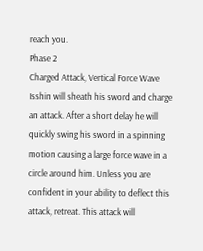reach you.
Phase 2
Charged Attack, Vertical Force Wave Isshin will sheath his sword and charge an attack. After a short delay he will quickly swing his sword in a spinning motion causing a large force wave in a circle around him. Unless you are confident in your ability to deflect this attack, retreat. This attack will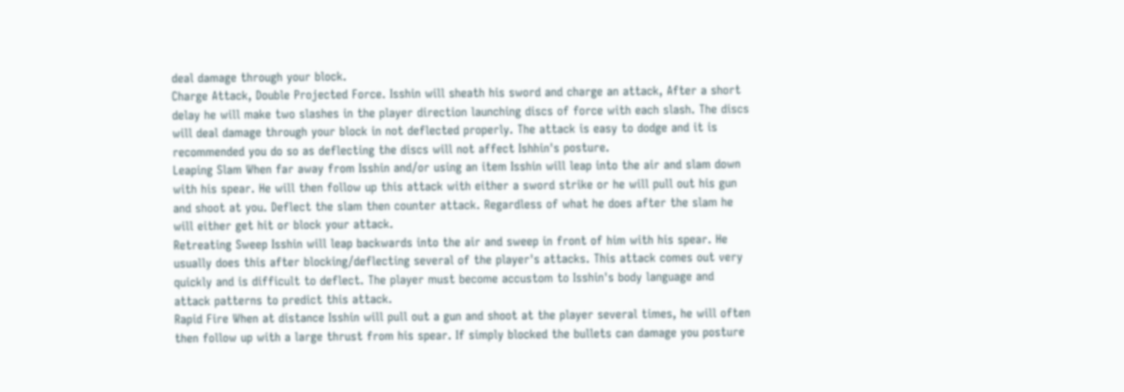deal damage through your block.
Charge Attack, Double Projected Force. Isshin will sheath his sword and charge an attack, After a short delay he will make two slashes in the player direction launching discs of force with each slash. The discs will deal damage through your block in not deflected properly. The attack is easy to dodge and it is recommended you do so as deflecting the discs will not affect Ishhin's posture.
Leaping Slam When far away from Isshin and/or using an item Isshin will leap into the air and slam down with his spear. He will then follow up this attack with either a sword strike or he will pull out his gun and shoot at you. Deflect the slam then counter attack. Regardless of what he does after the slam he will either get hit or block your attack.
Retreating Sweep Isshin will leap backwards into the air and sweep in front of him with his spear. He usually does this after blocking/deflecting several of the player's attacks. This attack comes out very quickly and is difficult to deflect. The player must become accustom to Isshin's body language and  attack patterns to predict this attack.
Rapid Fire When at distance Isshin will pull out a gun and shoot at the player several times, he will often then follow up with a large thrust from his spear. If simply blocked the bullets can damage you posture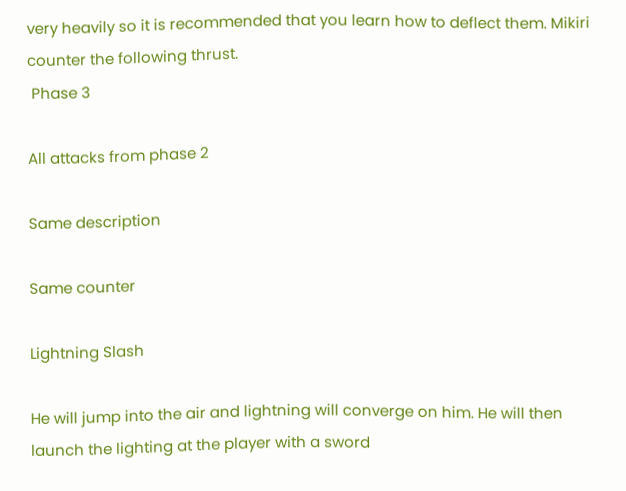very heavily so it is recommended that you learn how to deflect them. Mikiri counter the following thrust.
 Phase 3

All attacks from phase 2

Same description

Same counter

Lightning Slash

He will jump into the air and lightning will converge on him. He will then launch the lighting at the player with a sword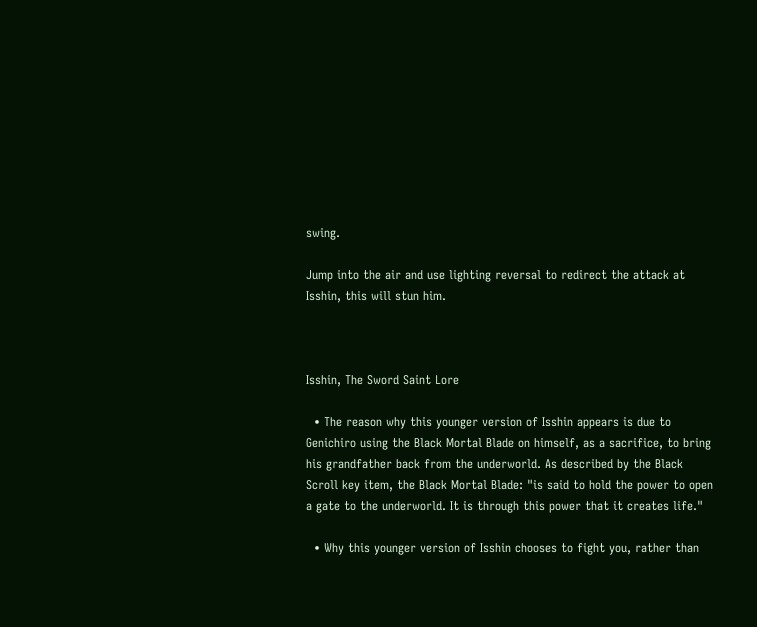swing.

Jump into the air and use lighting reversal to redirect the attack at Isshin, this will stun him.



Isshin, The Sword Saint Lore

  • The reason why this younger version of Isshin appears is due to Genichiro using the Black Mortal Blade on himself, as a sacrifice, to bring his grandfather back from the underworld. As described by the Black Scroll key item, the Black Mortal Blade: "is said to hold the power to open a gate to the underworld. It is through this power that it creates life."

  • Why this younger version of Isshin chooses to fight you, rather than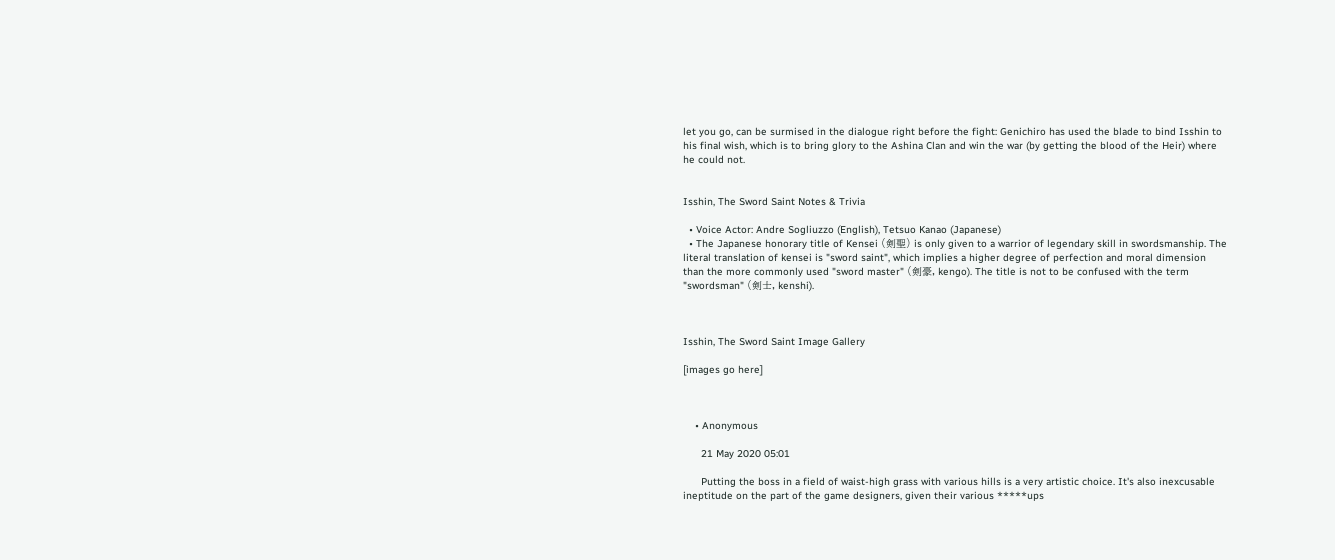let you go, can be surmised in the dialogue right before the fight: Genichiro has used the blade to bind Isshin to his final wish, which is to bring glory to the Ashina Clan and win the war (by getting the blood of the Heir) where he could not.


Isshin, The Sword Saint Notes & Trivia

  • Voice Actor: Andre Sogliuzzo (English), Tetsuo Kanao (Japanese)
  • The Japanese honorary title of Kensei (剣聖) is only given to a warrior of legendary skill in swordsmanship. The literal translation of kensei is "sword saint", which implies a higher degree of perfection and moral dimension than the more commonly used "sword master" (剣豪, kengo). The title is not to be confused with the term "swordsman" (剣士, kenshi).



Isshin, The Sword Saint Image Gallery

[images go here]



    • Anonymous

      21 May 2020 05:01

      Putting the boss in a field of waist-high grass with various hills is a very artistic choice. It's also inexcusable ineptitude on the part of the game designers, given their various *****ups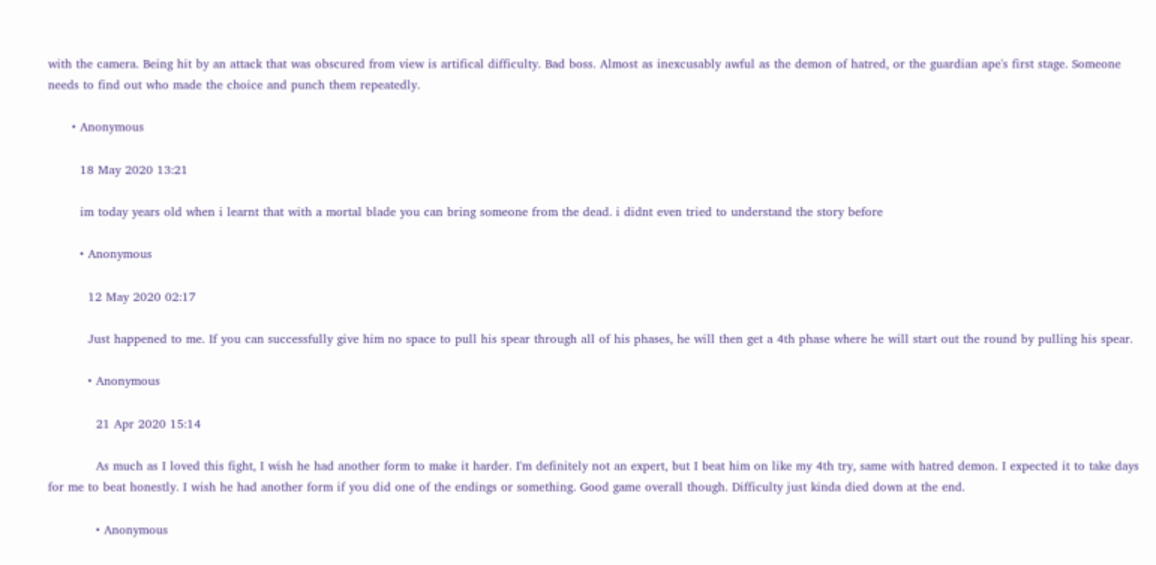with the camera. Being hit by an attack that was obscured from view is artifical difficulty. Bad boss. Almost as inexcusably awful as the demon of hatred, or the guardian ape's first stage. Someone needs to find out who made the choice and punch them repeatedly.

      • Anonymous

        18 May 2020 13:21

        im today years old when i learnt that with a mortal blade you can bring someone from the dead. i didnt even tried to understand the story before

        • Anonymous

          12 May 2020 02:17

          Just happened to me. If you can successfully give him no space to pull his spear through all of his phases, he will then get a 4th phase where he will start out the round by pulling his spear.

          • Anonymous

            21 Apr 2020 15:14

            As much as I loved this fight, I wish he had another form to make it harder. I'm definitely not an expert, but I beat him on like my 4th try, same with hatred demon. I expected it to take days for me to beat honestly. I wish he had another form if you did one of the endings or something. Good game overall though. Difficulty just kinda died down at the end.

            • Anonymous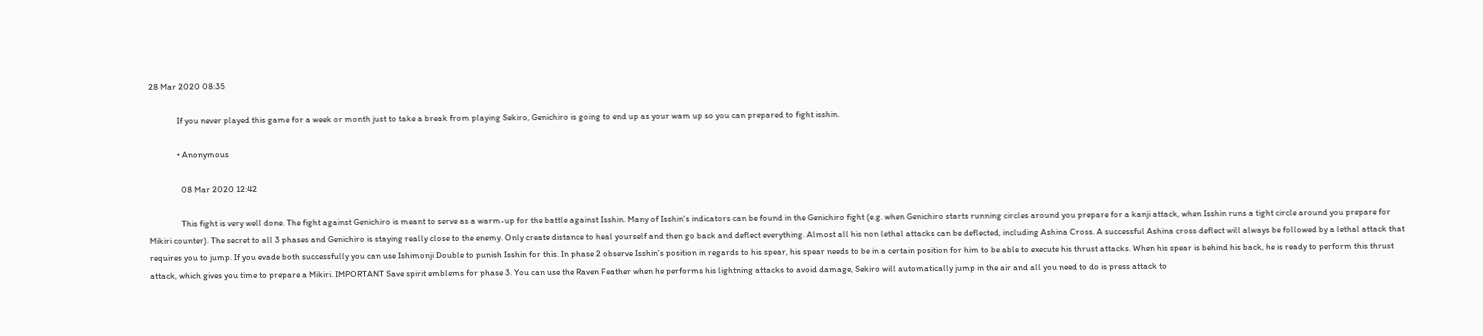28 Mar 2020 08:35

              If you never played this game for a week or month just to take a break from playing Sekiro, Genichiro is going to end up as your wam up so you can prepared to fight isshin.

              • Anonymous

                08 Mar 2020 12:42

                This fight is very well done. The fight against Genichiro is meant to serve as a warm-up for the battle against Isshin. Many of Isshin's indicators can be found in the Genichiro fight (e.g. when Genichiro starts running circles around you prepare for a kanji attack, when Isshin runs a tight circle around you prepare for Mikiri counter). The secret to all 3 phases and Genichiro is staying really close to the enemy. Only create distance to heal yourself and then go back and deflect everything. Almost all his non lethal attacks can be deflected, including Ashina Cross. A successful Ashina cross deflect will always be followed by a lethal attack that requires you to jump. If you evade both successfully you can use Ishimonji Double to punish Isshin for this. In phase 2 observe Isshin's position in regards to his spear, his spear needs to be in a certain position for him to be able to execute his thrust attacks. When his spear is behind his back, he is ready to perform this thrust attack, which gives you time to prepare a Mikiri. IMPORTANT Save spirit emblems for phase 3. You can use the Raven Feather when he performs his lightning attacks to avoid damage, Sekiro will automatically jump in the air and all you need to do is press attack to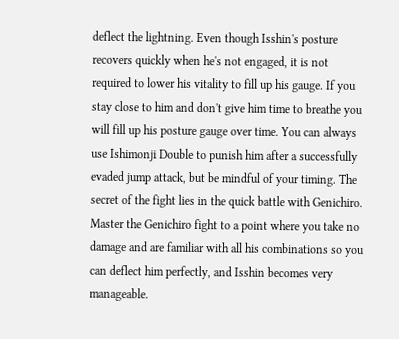deflect the lightning. Even though Isshin's posture recovers quickly when he's not engaged, it is not required to lower his vitality to fill up his gauge. If you stay close to him and don't give him time to breathe you will fill up his posture gauge over time. You can always use Ishimonji Double to punish him after a successfully evaded jump attack, but be mindful of your timing. The secret of the fight lies in the quick battle with Genichiro. Master the Genichiro fight to a point where you take no damage and are familiar with all his combinations so you can deflect him perfectly, and Isshin becomes very manageable.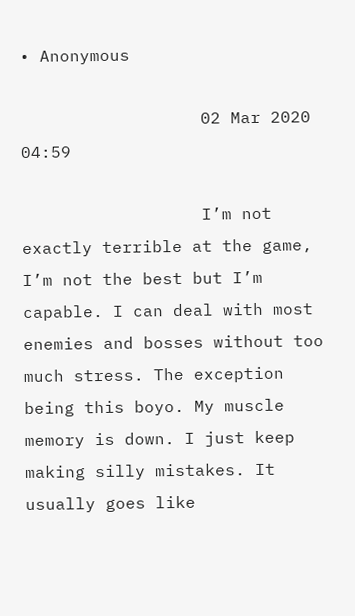• Anonymous

                  02 Mar 2020 04:59

                  I’m not exactly terrible at the game, I’m not the best but I’m capable. I can deal with most enemies and bosses without too much stress. The exception being this boyo. My muscle memory is down. I just keep making silly mistakes. It usually goes like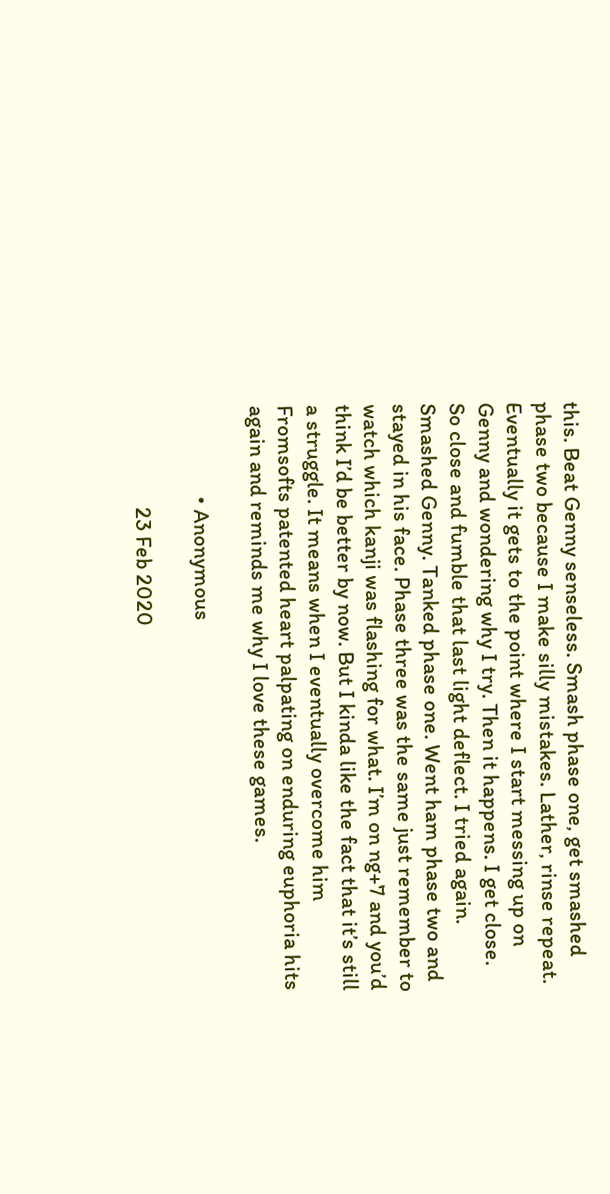this. Beat Genny senseless. Smash phase one, get smashed phase two because I make silly mistakes. Lather, rinse repeat. Eventually it gets to the point where I start messing up on Genny and wondering why I try. Then it happens. I get close. So close and fumble that last light deflect. I tried again. Smashed Genny. Tanked phase one. Went ham phase two and stayed in his face. Phase three was the same just remember to watch which kanji was flashing for what. I’m on ng+7 and you’d think I’d be better by now. But I kinda like the fact that it’s still a struggle. It means when I eventually overcome him Fromsofts patented heart palpating on enduring euphoria hits again and reminds me why I love these games.

                  • Anonymous

                    23 Feb 2020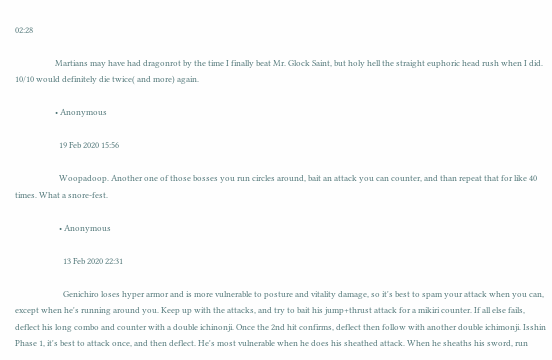02:28

                    Martians may have had dragonrot by the time I finally beat Mr. Glock Saint, but holy hell the straight euphoric head rush when I did. 10/10 would definitely die twice( and more) again.

                    • Anonymous

                      19 Feb 2020 15:56

                      Woopadoop. Another one of those bosses you run circles around, bait an attack you can counter, and than repeat that for like 40 times. What a snore-fest.

                      • Anonymous

                        13 Feb 2020 22:31

                        Genichiro loses hyper armor and is more vulnerable to posture and vitality damage, so it's best to spam your attack when you can, except when he's running around you. Keep up with the attacks, and try to bait his jump+thrust attack for a mikiri counter. If all else fails, deflect his long combo and counter with a double ichinonji. Once the 2nd hit confirms, deflect then follow with another double ichimonji. Isshin Phase 1, it's best to attack once, and then deflect. He's most vulnerable when he does his sheathed attack. When he sheaths his sword, run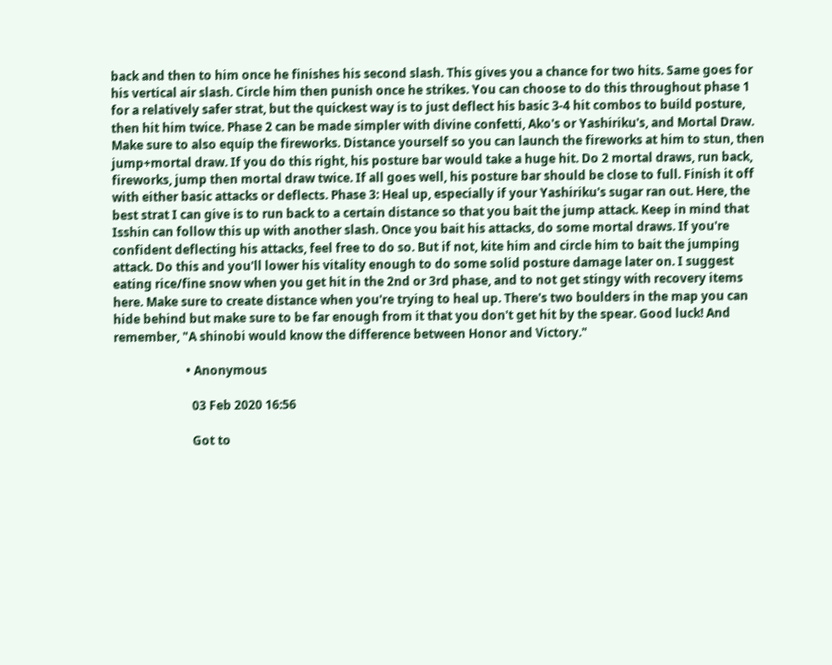back and then to him once he finishes his second slash. This gives you a chance for two hits. Same goes for his vertical air slash. Circle him then punish once he strikes. You can choose to do this throughout phase 1 for a relatively safer strat, but the quickest way is to just deflect his basic 3-4 hit combos to build posture, then hit him twice. Phase 2 can be made simpler with divine confetti, Ako's or Yashiriku's, and Mortal Draw. Make sure to also equip the fireworks. Distance yourself so you can launch the fireworks at him to stun, then jump+mortal draw. If you do this right, his posture bar would take a huge hit. Do 2 mortal draws, run back, fireworks, jump then mortal draw twice. If all goes well, his posture bar should be close to full. Finish it off with either basic attacks or deflects. Phase 3: Heal up, especially if your Yashiriku's sugar ran out. Here, the best strat I can give is to run back to a certain distance so that you bait the jump attack. Keep in mind that Isshin can follow this up with another slash. Once you bait his attacks, do some mortal draws. If you're confident deflecting his attacks, feel free to do so. But if not, kite him and circle him to bait the jumping attack. Do this and you'll lower his vitality enough to do some solid posture damage later on. I suggest eating rice/fine snow when you get hit in the 2nd or 3rd phase, and to not get stingy with recovery items here. Make sure to create distance when you're trying to heal up. There's two boulders in the map you can hide behind but make sure to be far enough from it that you don't get hit by the spear. Good luck! And remember, "A shinobi would know the difference between Honor and Victory."

                        • Anonymous

                          03 Feb 2020 16:56

                          Got to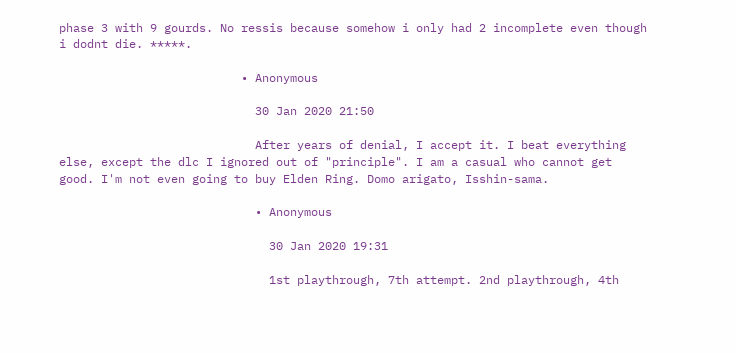phase 3 with 9 gourds. No ressis because somehow i only had 2 incomplete even though i dodnt die. *****.

                          • Anonymous

                            30 Jan 2020 21:50

                            After years of denial, I accept it. I beat everything else, except the dlc I ignored out of "principle". I am a casual who cannot get good. I'm not even going to buy Elden Ring. Domo arigato, Isshin-sama.

                            • Anonymous

                              30 Jan 2020 19:31

                              1st playthrough, 7th attempt. 2nd playthrough, 4th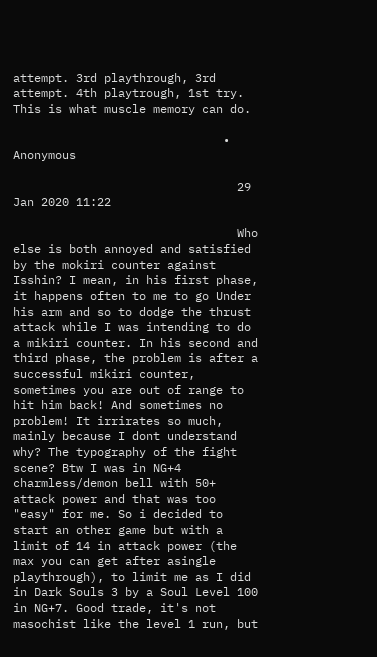attempt. 3rd playthrough, 3rd attempt. 4th playtrough, 1st try. This is what muscle memory can do.

                              • Anonymous

                                29 Jan 2020 11:22

                                Who else is both annoyed and satisfied by the mokiri counter against Isshin? I mean, in his first phase, it happens often to me to go Under his arm and so to dodge the thrust attack while I was intending to do a mikiri counter. In his second and third phase, the problem is after a successful mikiri counter, sometimes you are out of range to hit him back! And sometimes no problem! It irrirates so much, mainly because I dont understand why? The typography of the fight scene? Btw I was in NG+4 charmless/demon bell with 50+ attack power and that was too "easy" for me. So i decided to start an other game but with a limit of 14 in attack power (the max you can get after asingle playthrough), to limit me as I did in Dark Souls 3 by a Soul Level 100 in NG+7. Good trade, it's not masochist like the level 1 run, but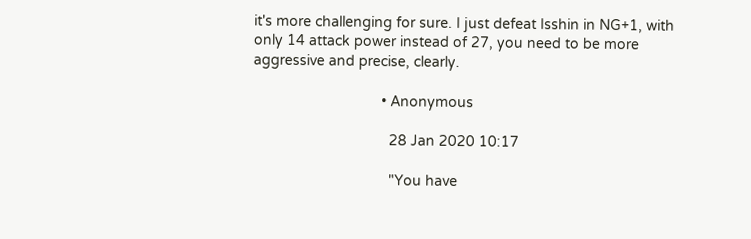it's more challenging for sure. I just defeat Isshin in NG+1, with only 14 attack power instead of 27, you need to be more aggressive and precise, clearly.

                                • Anonymous

                                  28 Jan 2020 10:17

                                  "You have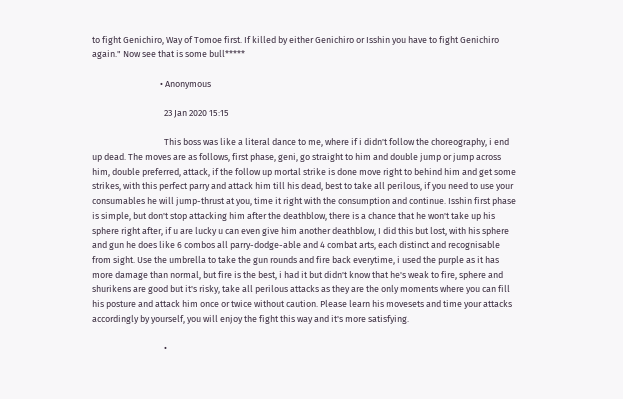to fight Genichiro, Way of Tomoe first. If killed by either Genichiro or Isshin you have to fight Genichiro again." Now see that is some bull*****

                                  • Anonymous

                                    23 Jan 2020 15:15

                                    This boss was like a literal dance to me, where if i didn't follow the choreography, i end up dead. The moves are as follows, first phase, geni, go straight to him and double jump or jump across him, double preferred, attack, if the follow up mortal strike is done move right to behind him and get some strikes, with this perfect parry and attack him till his dead, best to take all perilous, if you need to use your consumables he will jump-thrust at you, time it right with the consumption and continue. Isshin first phase is simple, but don't stop attacking him after the deathblow, there is a chance that he won't take up his sphere right after, if u are lucky u can even give him another deathblow, I did this but lost, with his sphere and gun he does like 6 combos all parry-dodge-able and 4 combat arts, each distinct and recognisable from sight. Use the umbrella to take the gun rounds and fire back everytime, i used the purple as it has more damage than normal, but fire is the best, i had it but didn't know that he's weak to fire, sphere and shurikens are good but it's risky, take all perilous attacks as they are the only moments where you can fill his posture and attack him once or twice without caution. Please learn his movesets and time your attacks accordingly by yourself, you will enjoy the fight this way and it's more satisfying.

                                    •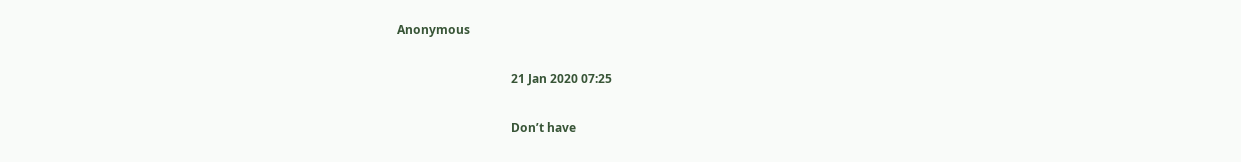Anonymous

                                      21 Jan 2020 07:25

                                      Don’t have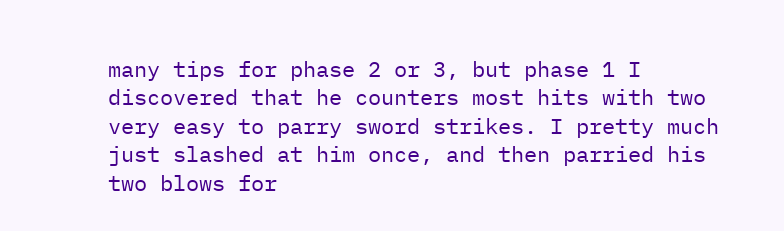many tips for phase 2 or 3, but phase 1 I discovered that he counters most hits with two very easy to parry sword strikes. I pretty much just slashed at him once, and then parried his two blows for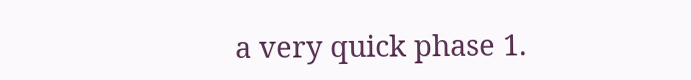a very quick phase 1.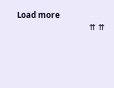Load more
                                    ⇈ ⇈